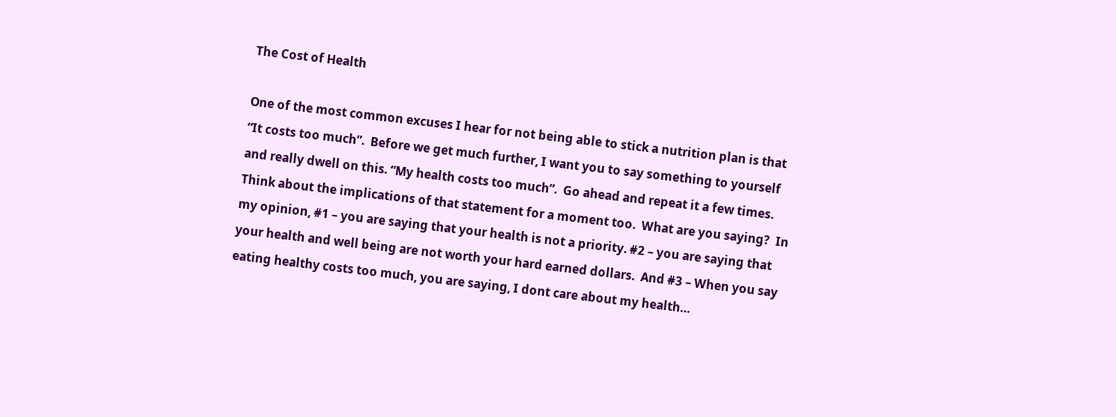The Cost of Health

One of the most common excuses I hear for not being able to stick a nutrition plan is that “It costs too much”.  Before we get much further, I want you to say something to yourself and really dwell on this. “My health costs too much”.  Go ahead and repeat it a few times. Think about the implications of that statement for a moment too.  What are you saying?  In my opinion, #1 – you are saying that your health is not a priority. #2 – you are saying that your health and well being are not worth your hard earned dollars.  And #3 – When you say eating healthy costs too much, you are saying, I dont care about my health…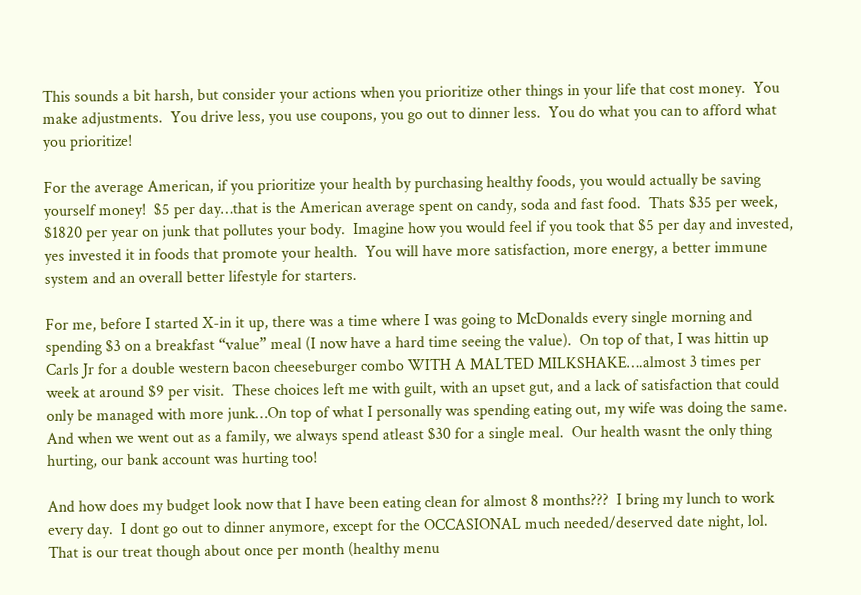This sounds a bit harsh, but consider your actions when you prioritize other things in your life that cost money.  You make adjustments.  You drive less, you use coupons, you go out to dinner less.  You do what you can to afford what you prioritize!

For the average American, if you prioritize your health by purchasing healthy foods, you would actually be saving yourself money!  $5 per day…that is the American average spent on candy, soda and fast food.  Thats $35 per week, $1820 per year on junk that pollutes your body.  Imagine how you would feel if you took that $5 per day and invested, yes invested it in foods that promote your health.  You will have more satisfaction, more energy, a better immune system and an overall better lifestyle for starters.

For me, before I started X-in it up, there was a time where I was going to McDonalds every single morning and spending $3 on a breakfast “value” meal (I now have a hard time seeing the value).  On top of that, I was hittin up Carls Jr for a double western bacon cheeseburger combo WITH A MALTED MILKSHAKE….almost 3 times per week at around $9 per visit.  These choices left me with guilt, with an upset gut, and a lack of satisfaction that could only be managed with more junk…On top of what I personally was spending eating out, my wife was doing the same.  And when we went out as a family, we always spend atleast $30 for a single meal.  Our health wasnt the only thing hurting, our bank account was hurting too!

And how does my budget look now that I have been eating clean for almost 8 months???  I bring my lunch to work every day.  I dont go out to dinner anymore, except for the OCCASIONAL much needed/deserved date night, lol.  That is our treat though about once per month (healthy menu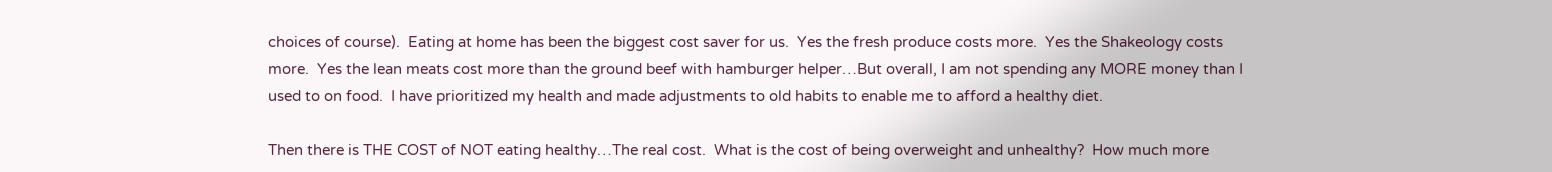choices of course).  Eating at home has been the biggest cost saver for us.  Yes the fresh produce costs more.  Yes the Shakeology costs more.  Yes the lean meats cost more than the ground beef with hamburger helper…But overall, I am not spending any MORE money than I used to on food.  I have prioritized my health and made adjustments to old habits to enable me to afford a healthy diet.

Then there is THE COST of NOT eating healthy…The real cost.  What is the cost of being overweight and unhealthy?  How much more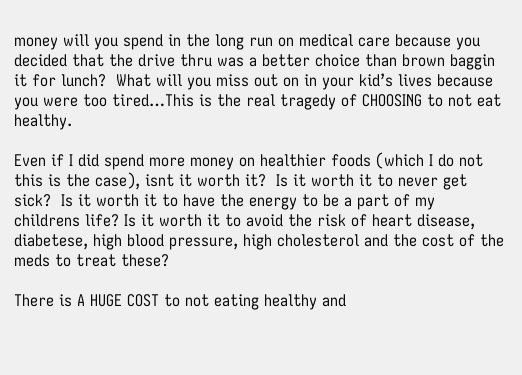money will you spend in the long run on medical care because you decided that the drive thru was a better choice than brown baggin it for lunch?  What will you miss out on in your kid’s lives because you were too tired…This is the real tragedy of CHOOSING to not eat healthy.

Even if I did spend more money on healthier foods (which I do not this is the case), isnt it worth it?  Is it worth it to never get sick?  Is it worth it to have the energy to be a part of my childrens life? Is it worth it to avoid the risk of heart disease, diabetese, high blood pressure, high cholesterol and the cost of the meds to treat these?

There is A HUGE COST to not eating healthy and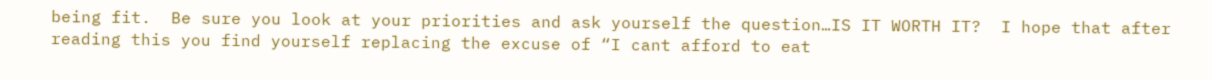being fit.  Be sure you look at your priorities and ask yourself the question…IS IT WORTH IT?  I hope that after reading this you find yourself replacing the excuse of “I cant afford to eat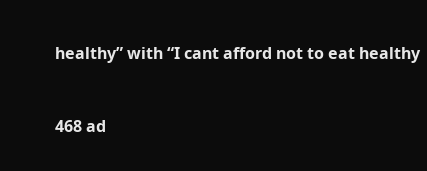healthy” with “I cant afford not to eat healthy


468 ad